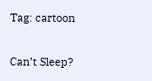Tag: cartoon

Can’t Sleep?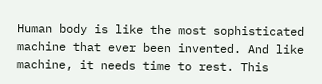Human body is like the most sophisticated machine that ever been invented. And like machine, it needs time to rest. This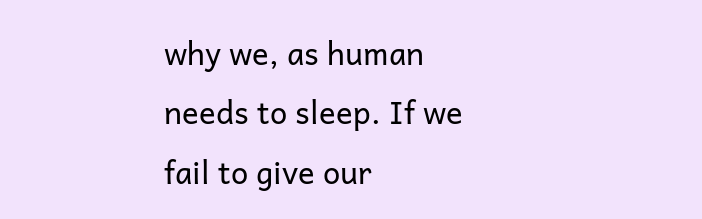why we, as human needs to sleep. If we fail to give our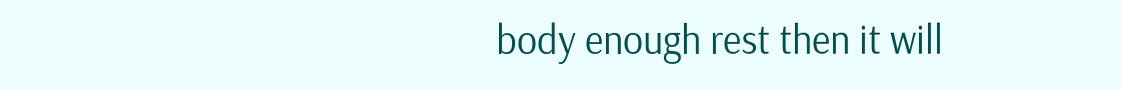body enough rest then it will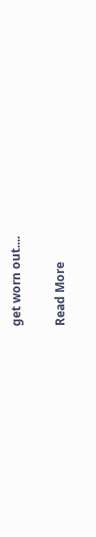get worn out....

Read More